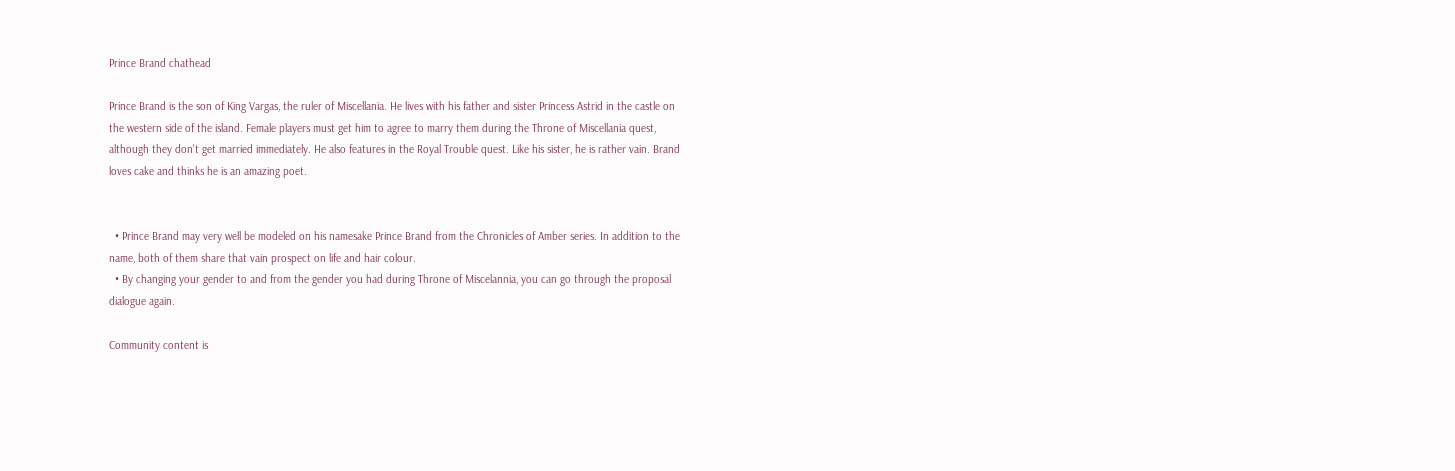Prince Brand chathead

Prince Brand is the son of King Vargas, the ruler of Miscellania. He lives with his father and sister Princess Astrid in the castle on the western side of the island. Female players must get him to agree to marry them during the Throne of Miscellania quest, although they don't get married immediately. He also features in the Royal Trouble quest. Like his sister, he is rather vain. Brand loves cake and thinks he is an amazing poet.


  • Prince Brand may very well be modeled on his namesake Prince Brand from the Chronicles of Amber series. In addition to the name, both of them share that vain prospect on life and hair colour.
  • By changing your gender to and from the gender you had during Throne of Miscelannia, you can go through the proposal dialogue again.

Community content is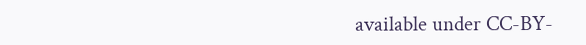available under CC-BY-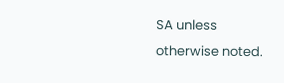SA unless otherwise noted.